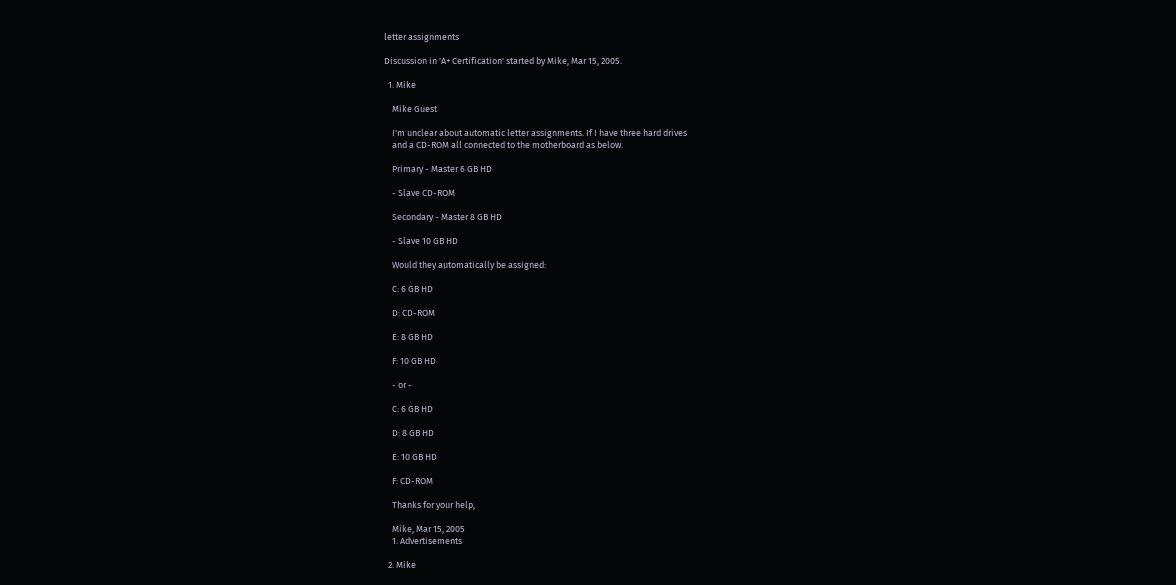letter assignments

Discussion in 'A+ Certification' started by Mike, Mar 15, 2005.

  1. Mike

    Mike Guest

    I'm unclear about automatic letter assignments. If I have three hard drives
    and a CD-ROM all connected to the motherboard as below.

    Primary - Master 6 GB HD

    - Slave CD-ROM

    Secondary - Master 8 GB HD

    - Slave 10 GB HD

    Would they automatically be assigned:

    C: 6 GB HD

    D: CD-ROM

    E: 8 GB HD

    F: 10 GB HD

    - or -

    C: 6 GB HD

    D: 8 GB HD

    E: 10 GB HD

    F: CD-ROM

    Thanks for your help,

    Mike, Mar 15, 2005
    1. Advertisements

  2. Mike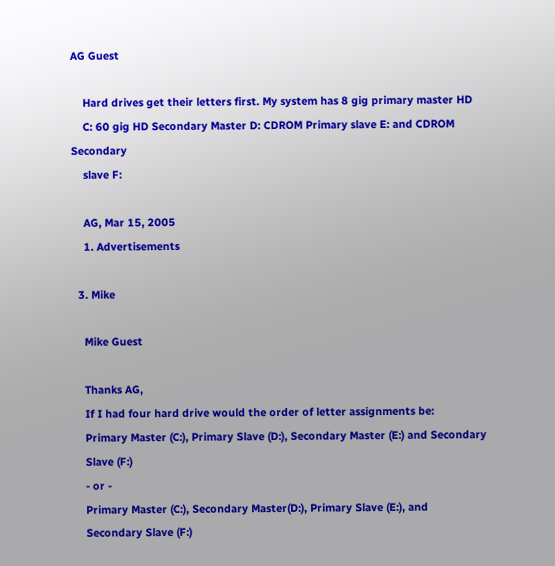AG Guest

    Hard drives get their letters first. My system has 8 gig primary master HD
    C: 60 gig HD Secondary Master D: CDROM Primary slave E: and CDROM Secondary
    slave F:

    AG, Mar 15, 2005
    1. Advertisements

  3. Mike

    Mike Guest

    Thanks AG,
    If I had four hard drive would the order of letter assignments be:
    Primary Master (C:), Primary Slave (D:), Secondary Master (E:) and Secondary
    Slave (F:)
    - or -
    Primary Master (C:), Secondary Master(D:), Primary Slave (E:), and
    Secondary Slave (F:)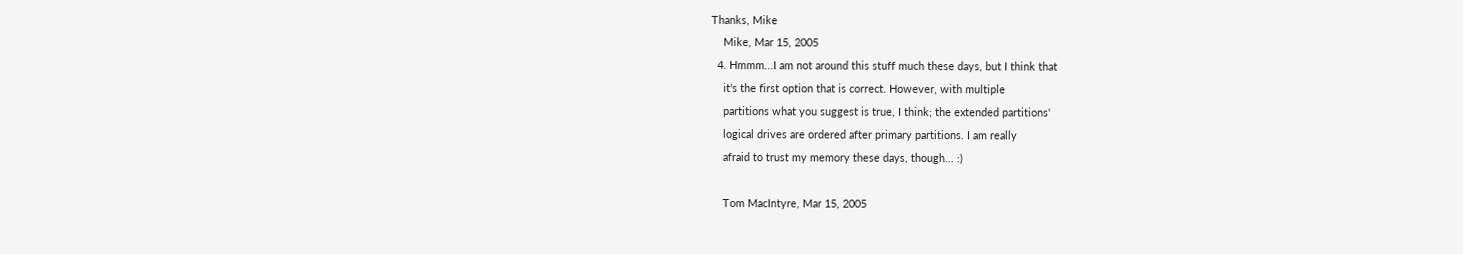Thanks, Mike
    Mike, Mar 15, 2005
  4. Hmmm...I am not around this stuff much these days, but I think that
    it's the first option that is correct. However, with multiple
    partitions what you suggest is true, I think; the extended partitions'
    logical drives are ordered after primary partitions. I am really
    afraid to trust my memory these days, though... :)

    Tom MacIntyre, Mar 15, 2005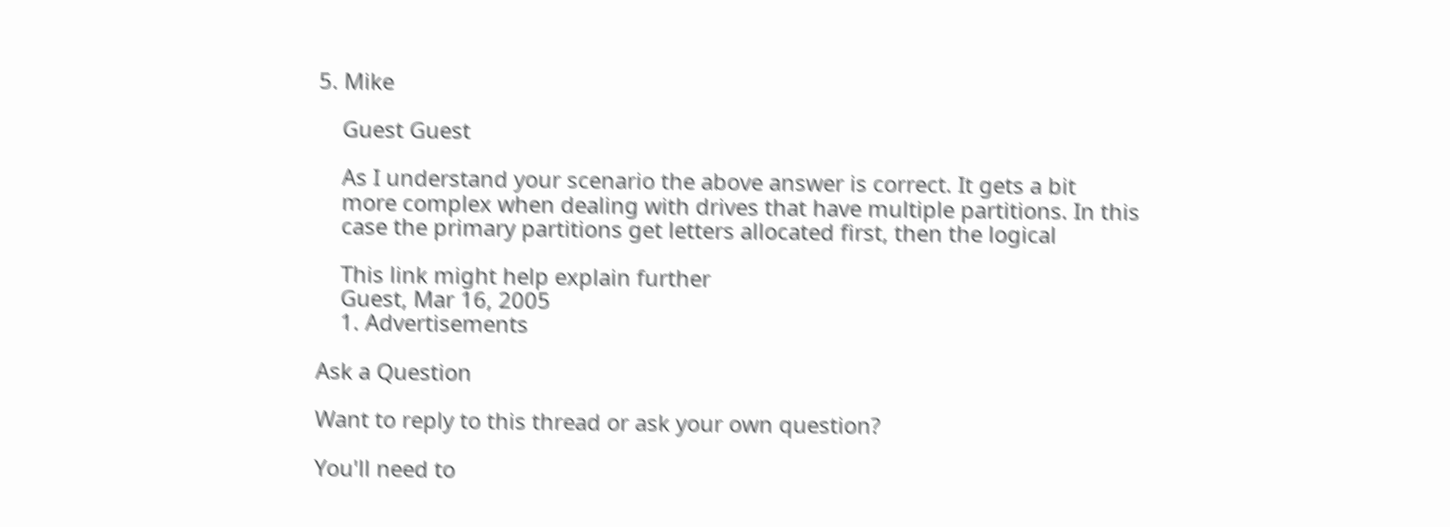5. Mike

    Guest Guest

    As I understand your scenario the above answer is correct. It gets a bit
    more complex when dealing with drives that have multiple partitions. In this
    case the primary partitions get letters allocated first, then the logical

    This link might help explain further
    Guest, Mar 16, 2005
    1. Advertisements

Ask a Question

Want to reply to this thread or ask your own question?

You'll need to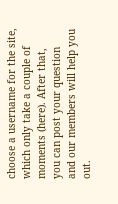choose a username for the site, which only take a couple of moments (here). After that, you can post your question and our members will help you out.